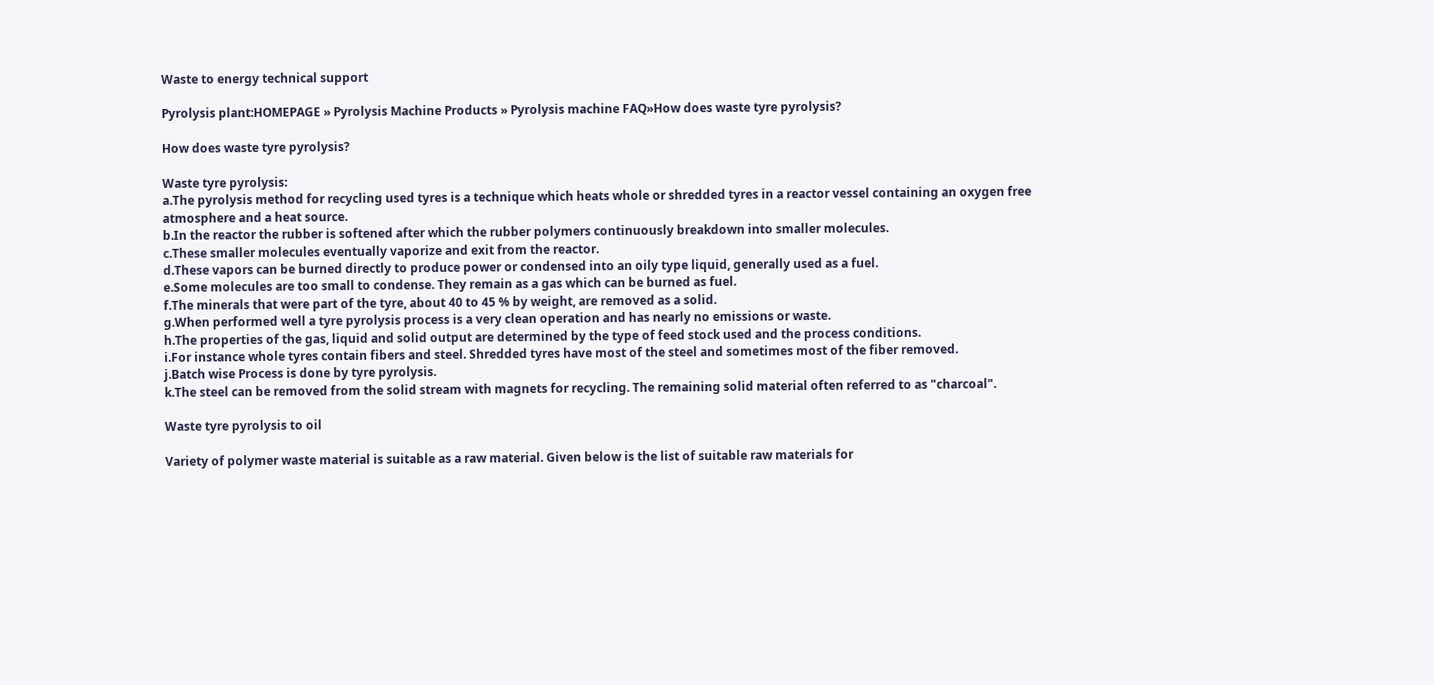Waste to energy technical support

Pyrolysis plant:HOMEPAGE » Pyrolysis Machine Products » Pyrolysis machine FAQ»How does waste tyre pyrolysis?

How does waste tyre pyrolysis?

Waste tyre pyrolysis:
a.The pyrolysis method for recycling used tyres is a technique which heats whole or shredded tyres in a reactor vessel containing an oxygen free atmosphere and a heat source.
b.In the reactor the rubber is softened after which the rubber polymers continuously breakdown into smaller molecules.
c.These smaller molecules eventually vaporize and exit from the reactor.
d.These vapors can be burned directly to produce power or condensed into an oily type liquid, generally used as a fuel.
e.Some molecules are too small to condense. They remain as a gas which can be burned as fuel.
f.The minerals that were part of the tyre, about 40 to 45 % by weight, are removed as a solid.
g.When performed well a tyre pyrolysis process is a very clean operation and has nearly no emissions or waste.
h.The properties of the gas, liquid and solid output are determined by the type of feed stock used and the process conditions.
i.For instance whole tyres contain fibers and steel. Shredded tyres have most of the steel and sometimes most of the fiber removed.
j.Batch wise Process is done by tyre pyrolysis.
k.The steel can be removed from the solid stream with magnets for recycling. The remaining solid material often referred to as "charcoal".

Waste tyre pyrolysis to oil

Variety of polymer waste material is suitable as a raw material. Given below is the list of suitable raw materials for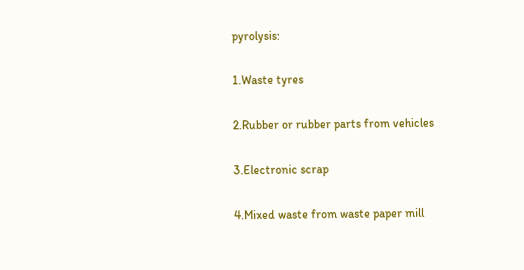pyrolysis:

1.Waste tyres

2.Rubber or rubber parts from vehicles

3.Electronic scrap

4.Mixed waste from waste paper mill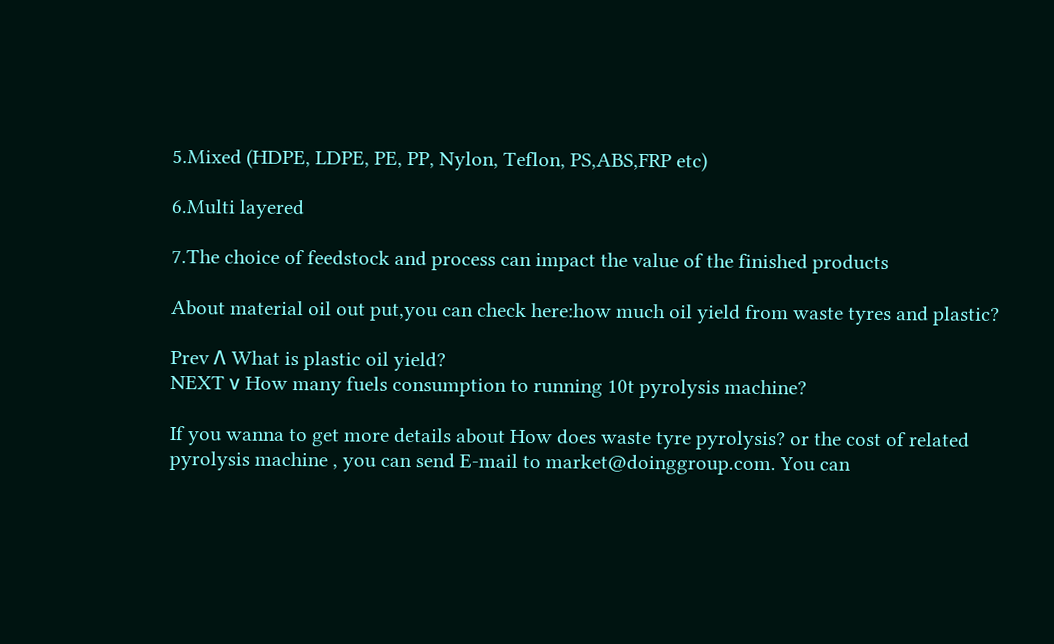5.Mixed (HDPE, LDPE, PE, PP, Nylon, Teflon, PS,ABS,FRP etc)

6.Multi layered

7.The choice of feedstock and process can impact the value of the finished products

About material oil out put,you can check here:how much oil yield from waste tyres and plastic?

Prev Λ What is plastic oil yield?
NEXT ν How many fuels consumption to running 10t pyrolysis machine?

If you wanna to get more details about How does waste tyre pyrolysis? or the cost of related pyrolysis machine , you can send E-mail to market@doinggroup.com. You can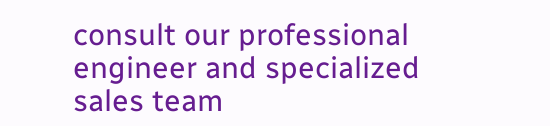consult our professional engineer and specialized sales team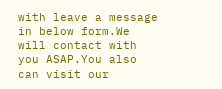with leave a message in below form.We will contact with you ASAP.You also can visit our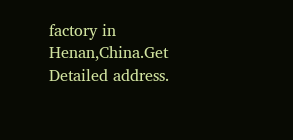factory in Henan,China.Get Detailed address.